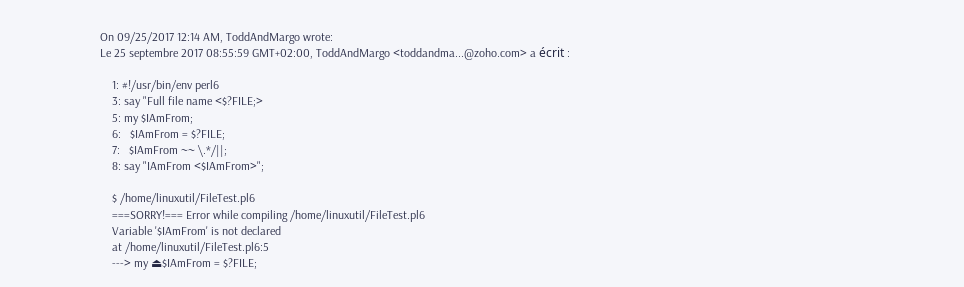On 09/25/2017 12:14 AM, ToddAndMargo wrote:
Le 25 septembre 2017 08:55:59 GMT+02:00, ToddAndMargo <toddandma...@zoho.com> a écrit :

    1: #!/usr/bin/env perl6
    3: say "Full file name <$?FILE;>
    5: my $IAmFrom;
    6:   $IAmFrom = $?FILE;
    7:   $IAmFrom ~~ \.*/||;
    8: say "IAmFrom <$IAmFrom>";

    $ /home/linuxutil/FileTest.pl6
    ===SORRY!=== Error while compiling /home/linuxutil/FileTest.pl6
    Variable '$IAmFrom' is not declared
    at /home/linuxutil/FileTest.pl6:5
    ---> my ⏏$IAmFrom = $?FILE;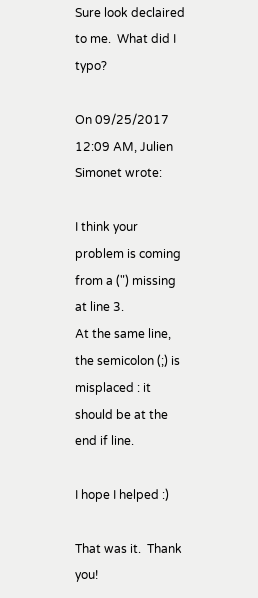Sure look declaired to me.  What did I typo?

On 09/25/2017 12:09 AM, Julien Simonet wrote:

I think your problem is coming from a (") missing at line 3.
At the same line, the semicolon (;) is misplaced : it should be at the end if line.

I hope I helped :)

That was it.  Thank you!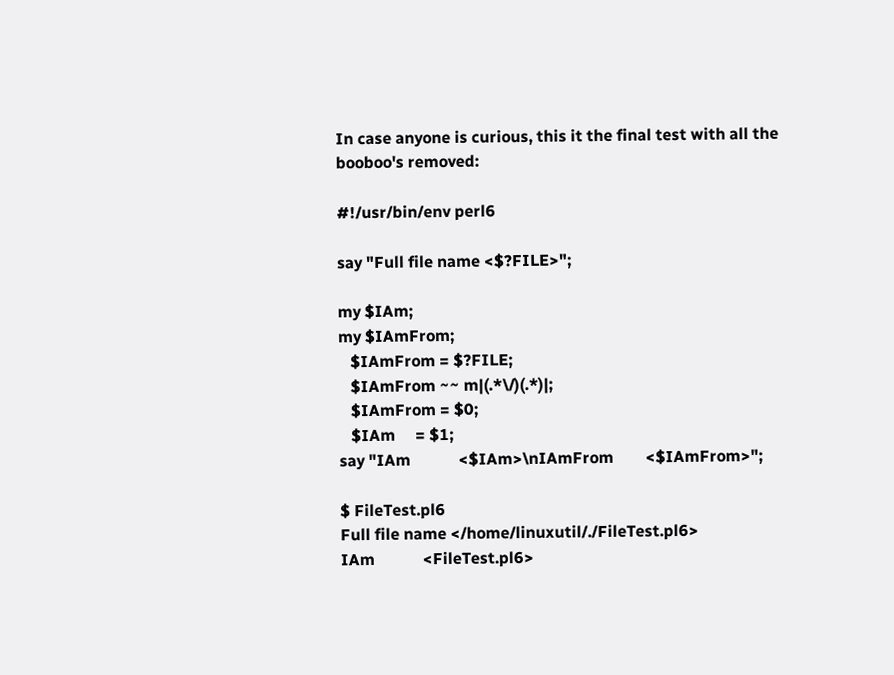In case anyone is curious, this it the final test with all the
booboo's removed:

#!/usr/bin/env perl6

say "Full file name <$?FILE>";

my $IAm;
my $IAmFrom;
   $IAmFrom = $?FILE;
   $IAmFrom ~~ m|(.*\/)(.*)|;
   $IAmFrom = $0;
   $IAm     = $1;
say "IAm            <$IAm>\nIAmFrom        <$IAmFrom>";

$ FileTest.pl6
Full file name </home/linuxutil/./FileTest.pl6>
IAm            <FileTest.pl6>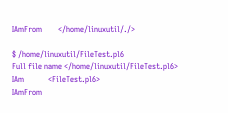IAmFrom        </home/linuxutil/./>

$ /home/linuxutil/FileTest.pl6
Full file name </home/linuxutil/FileTest.pl6>
IAm            <FileTest.pl6>
IAmFrom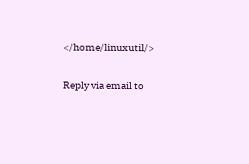</home/linuxutil/>

Reply via email to